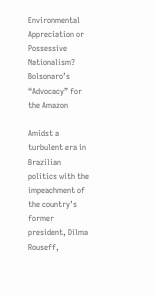Environmental Appreciation or Possessive Nationalism? Bolsonaro’s “Advocacy” for the Amazon

Amidst a turbulent era in Brazilian politics with the impeachment of the country’s former president, Dilma Rouseff,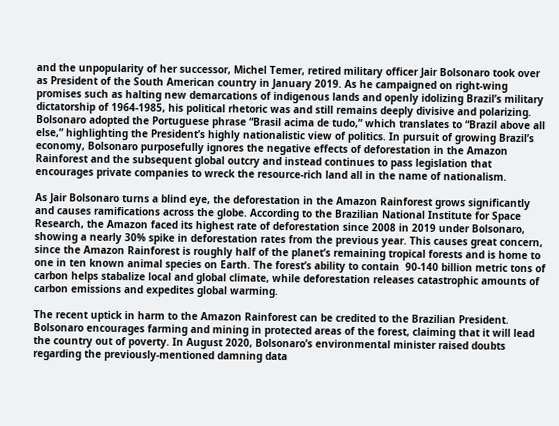and the unpopularity of her successor, Michel Temer, retired military officer Jair Bolsonaro took over as President of the South American country in January 2019. As he campaigned on right-wing promises such as halting new demarcations of indigenous lands and openly idolizing Brazil’s military dictatorship of 1964-1985, his political rhetoric was and still remains deeply divisive and polarizing. Bolsonaro adopted the Portuguese phrase “Brasil acima de tudo,” which translates to “Brazil above all else,” highlighting the President’s highly nationalistic view of politics. In pursuit of growing Brazil’s economy, Bolsonaro purposefully ignores the negative effects of deforestation in the Amazon Rainforest and the subsequent global outcry and instead continues to pass legislation that encourages private companies to wreck the resource-rich land all in the name of nationalism.

As Jair Bolsonaro turns a blind eye, the deforestation in the Amazon Rainforest grows significantly and causes ramifications across the globe. According to the Brazilian National Institute for Space Research, the Amazon faced its highest rate of deforestation since 2008 in 2019 under Bolsonaro, showing a nearly 30% spike in deforestation rates from the previous year. This causes great concern, since the Amazon Rainforest is roughly half of the planet’s remaining tropical forests and is home to one in ten known animal species on Earth. The forest’s ability to contain  90-140 billion metric tons of carbon helps stabalize local and global climate, while deforestation releases catastrophic amounts of carbon emissions and expedites global warming.

The recent uptick in harm to the Amazon Rainforest can be credited to the Brazilian President. Bolsonaro encourages farming and mining in protected areas of the forest, claiming that it will lead the country out of poverty. In August 2020, Bolsonaro’s environmental minister raised doubts regarding the previously-mentioned damning data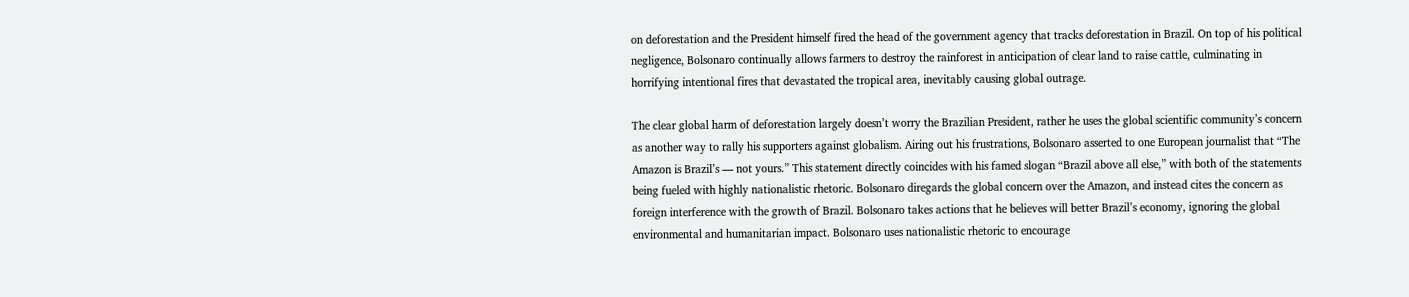on deforestation and the President himself fired the head of the government agency that tracks deforestation in Brazil. On top of his political negligence, Bolsonaro continually allows farmers to destroy the rainforest in anticipation of clear land to raise cattle, culminating in horrifying intentional fires that devastated the tropical area, inevitably causing global outrage.

The clear global harm of deforestation largely doesn’t worry the Brazilian President, rather he uses the global scientific community’s concern as another way to rally his supporters against globalism. Airing out his frustrations, Bolsonaro asserted to one European journalist that “The Amazon is Brazil’s — not yours.” This statement directly coincides with his famed slogan “Brazil above all else,” with both of the statements being fueled with highly nationalistic rhetoric. Bolsonaro diregards the global concern over the Amazon, and instead cites the concern as foreign interference with the growth of Brazil. Bolsonaro takes actions that he believes will better Brazil’s economy, ignoring the global environmental and humanitarian impact. Bolsonaro uses nationalistic rhetoric to encourage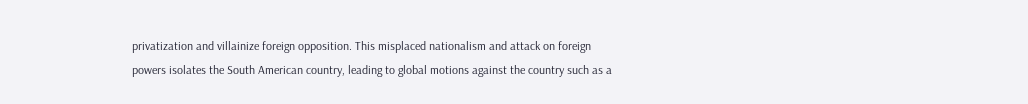privatization and villainize foreign opposition. This misplaced nationalism and attack on foreign powers isolates the South American country, leading to global motions against the country such as a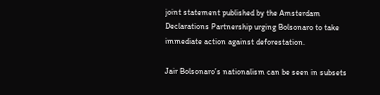joint statement published by the Amsterdam Declarations Partnership urging Bolsonaro to take immediate action against deforestation.

Jair Bolsonaro’s nationalism can be seen in subsets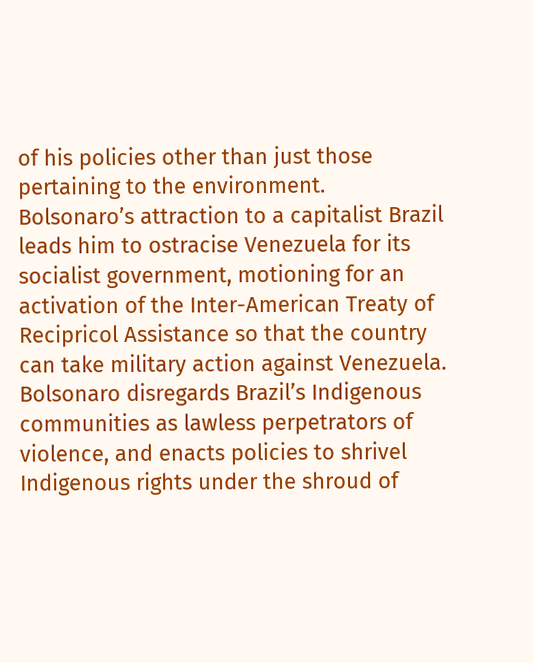of his policies other than just those pertaining to the environment. Bolsonaro’s attraction to a capitalist Brazil leads him to ostracise Venezuela for its socialist government, motioning for an activation of the Inter-American Treaty of Recipricol Assistance so that the country can take military action against Venezuela. Bolsonaro disregards Brazil’s Indigenous communities as lawless perpetrators of violence, and enacts policies to shrivel Indigenous rights under the shroud of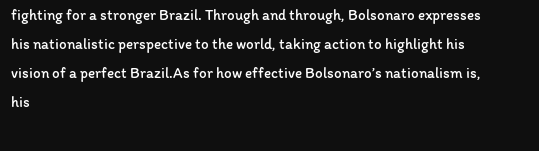fighting for a stronger Brazil. Through and through, Bolsonaro expresses his nationalistic perspective to the world, taking action to highlight his vision of a perfect Brazil.As for how effective Bolsonaro’s nationalism is, his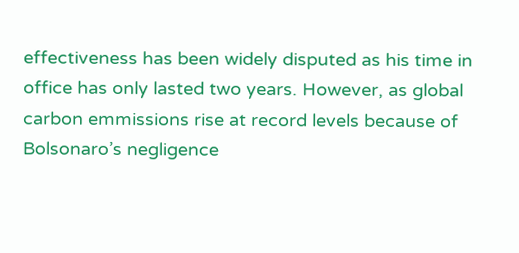effectiveness has been widely disputed as his time in office has only lasted two years. However, as global carbon emmissions rise at record levels because of Bolsonaro’s negligence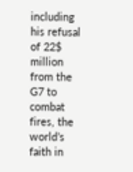including his refusal of 22$ million from the G7 to combat fires, the world’s faith in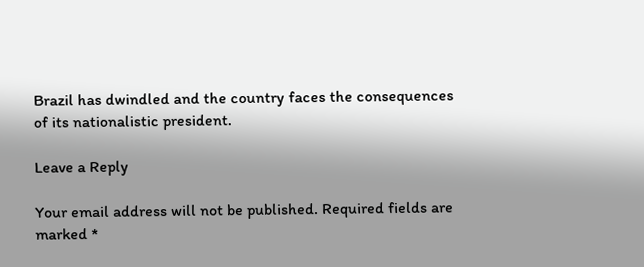Brazil has dwindled and the country faces the consequences of its nationalistic president.

Leave a Reply

Your email address will not be published. Required fields are marked *